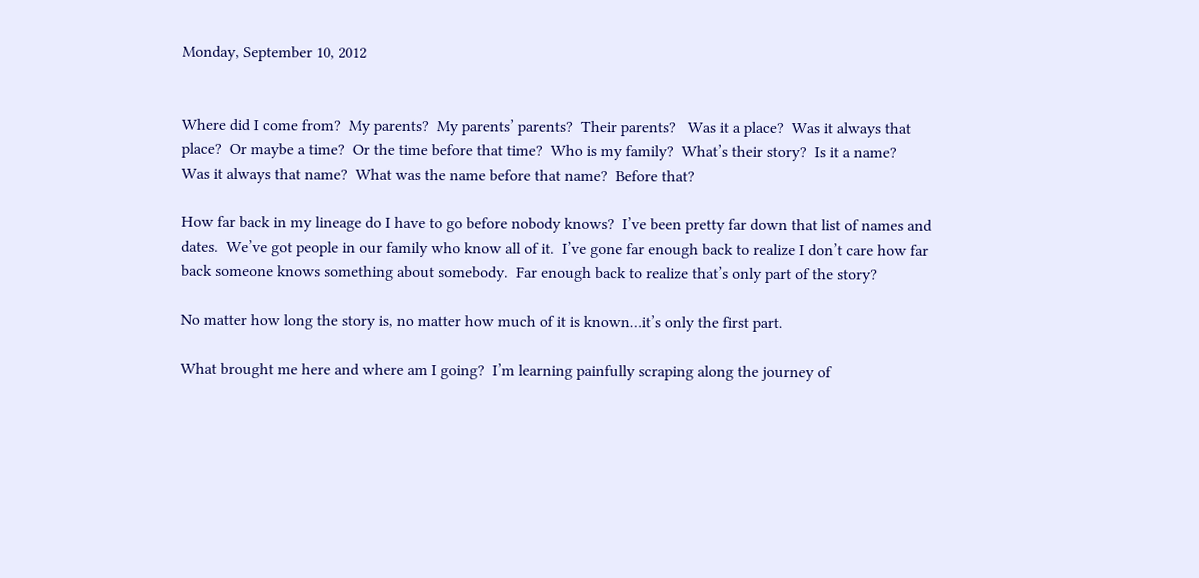Monday, September 10, 2012


Where did I come from?  My parents?  My parents’ parents?  Their parents?   Was it a place?  Was it always that place?  Or maybe a time?  Or the time before that time?  Who is my family?  What’s their story?  Is it a name?  Was it always that name?  What was the name before that name?  Before that?

How far back in my lineage do I have to go before nobody knows?  I’ve been pretty far down that list of names and dates.  We’ve got people in our family who know all of it.  I’ve gone far enough back to realize I don’t care how far back someone knows something about somebody.  Far enough back to realize that’s only part of the story?

No matter how long the story is, no matter how much of it is known…it’s only the first part.

What brought me here and where am I going?  I’m learning painfully scraping along the journey of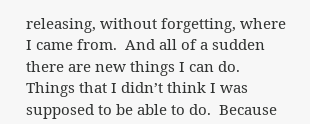releasing, without forgetting, where I came from.  And all of a sudden there are new things I can do.  Things that I didn’t think I was supposed to be able to do.  Because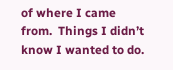of where I came from.  Things I didn’t know I wanted to do.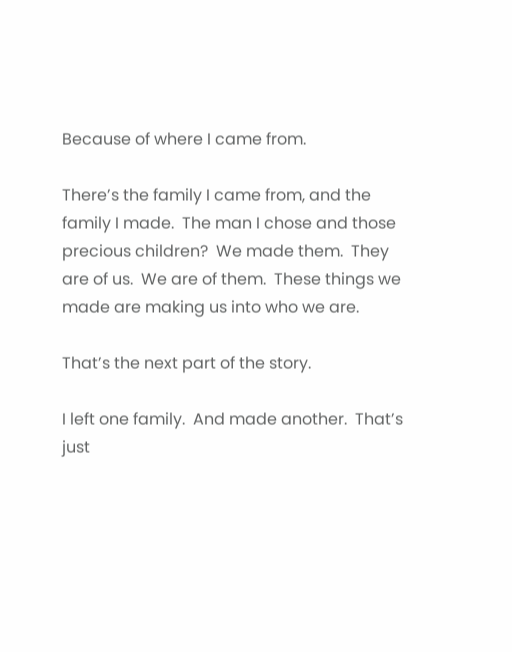Because of where I came from.

There’s the family I came from, and the family I made.  The man I chose and those precious children?  We made them.  They are of us.  We are of them.  These things we made are making us into who we are.

That’s the next part of the story.

I left one family.  And made another.  That’s just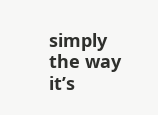simply the way it’s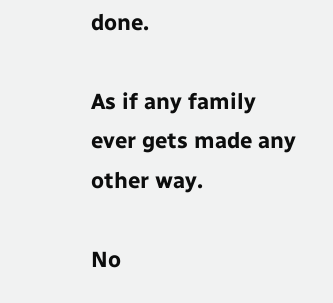done.

As if any family ever gets made any other way.

No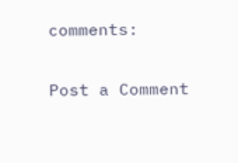comments:

Post a Comment